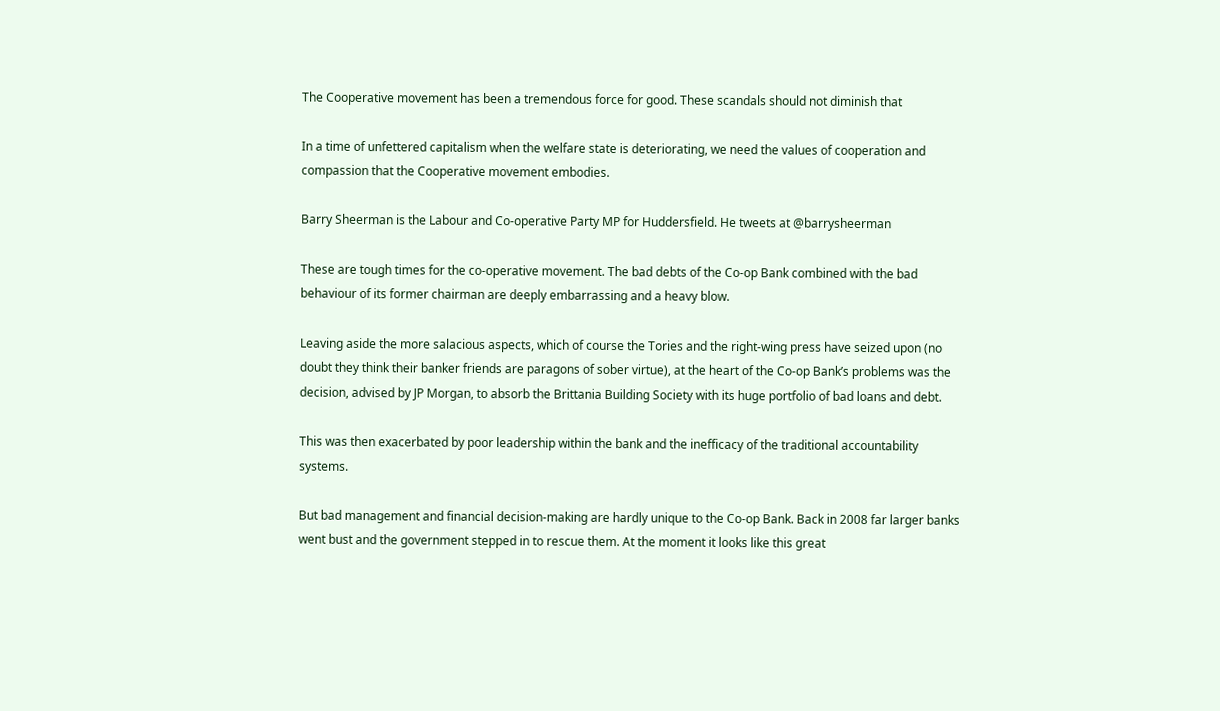The Cooperative movement has been a tremendous force for good. These scandals should not diminish that

In a time of unfettered capitalism when the welfare state is deteriorating, we need the values of cooperation and compassion that the Cooperative movement embodies.

Barry Sheerman is the Labour and Co-operative Party MP for Huddersfield. He tweets at @barrysheerman

These are tough times for the co-operative movement. The bad debts of the Co-op Bank combined with the bad behaviour of its former chairman are deeply embarrassing and a heavy blow.

Leaving aside the more salacious aspects, which of course the Tories and the right-wing press have seized upon (no doubt they think their banker friends are paragons of sober virtue), at the heart of the Co-op Bank’s problems was the decision, advised by JP Morgan, to absorb the Brittania Building Society with its huge portfolio of bad loans and debt.

This was then exacerbated by poor leadership within the bank and the inefficacy of the traditional accountability systems.

But bad management and financial decision-making are hardly unique to the Co-op Bank. Back in 2008 far larger banks went bust and the government stepped in to rescue them. At the moment it looks like this great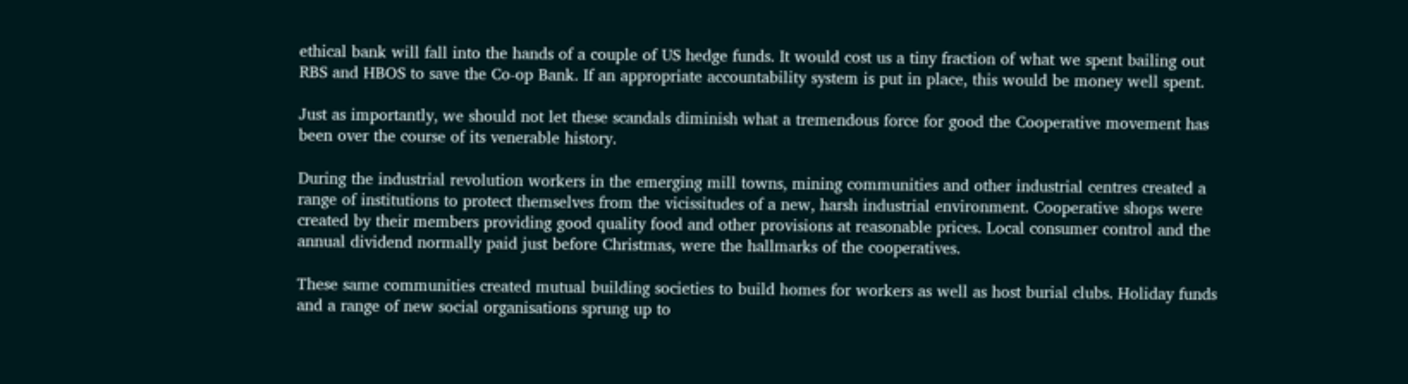ethical bank will fall into the hands of a couple of US hedge funds. It would cost us a tiny fraction of what we spent bailing out RBS and HBOS to save the Co-op Bank. If an appropriate accountability system is put in place, this would be money well spent.

Just as importantly, we should not let these scandals diminish what a tremendous force for good the Cooperative movement has been over the course of its venerable history.

During the industrial revolution workers in the emerging mill towns, mining communities and other industrial centres created a range of institutions to protect themselves from the vicissitudes of a new, harsh industrial environment. Cooperative shops were created by their members providing good quality food and other provisions at reasonable prices. Local consumer control and the annual dividend normally paid just before Christmas, were the hallmarks of the cooperatives.

These same communities created mutual building societies to build homes for workers as well as host burial clubs. Holiday funds and a range of new social organisations sprung up to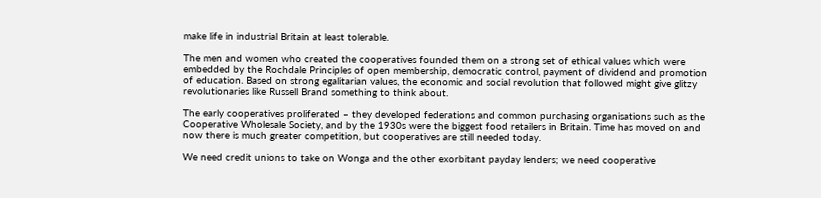make life in industrial Britain at least tolerable.

The men and women who created the cooperatives founded them on a strong set of ethical values which were embedded by the Rochdale Principles of open membership, democratic control, payment of dividend and promotion of education. Based on strong egalitarian values, the economic and social revolution that followed might give glitzy revolutionaries like Russell Brand something to think about.

The early cooperatives proliferated – they developed federations and common purchasing organisations such as the Cooperative Wholesale Society, and by the 1930s were the biggest food retailers in Britain. Time has moved on and now there is much greater competition, but cooperatives are still needed today.

We need credit unions to take on Wonga and the other exorbitant payday lenders; we need cooperative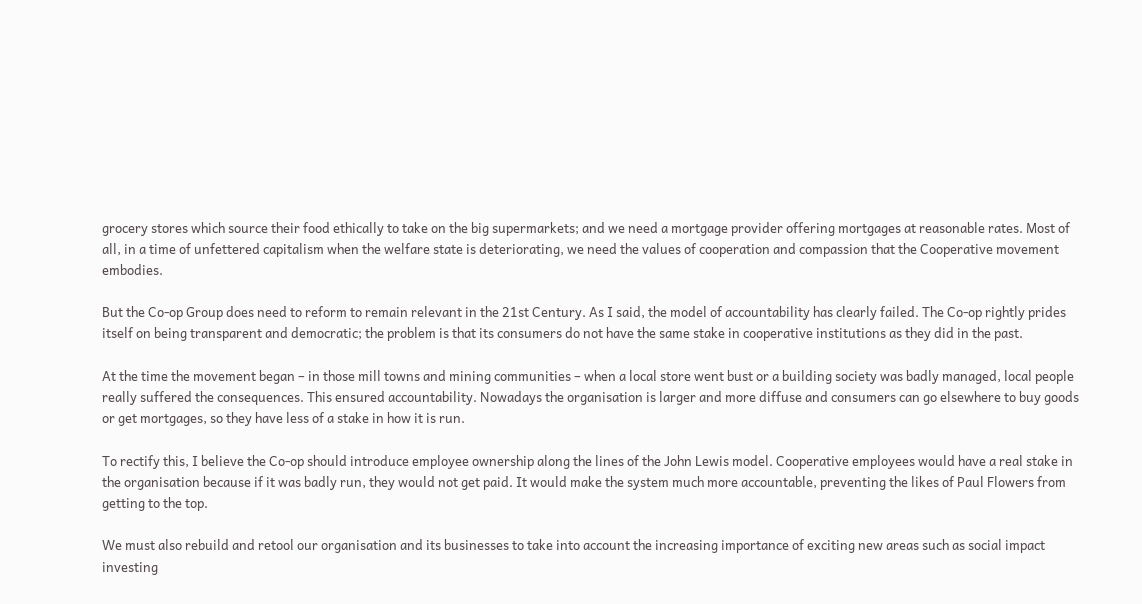grocery stores which source their food ethically to take on the big supermarkets; and we need a mortgage provider offering mortgages at reasonable rates. Most of all, in a time of unfettered capitalism when the welfare state is deteriorating, we need the values of cooperation and compassion that the Cooperative movement embodies.

But the Co-op Group does need to reform to remain relevant in the 21st Century. As I said, the model of accountability has clearly failed. The Co-op rightly prides itself on being transparent and democratic; the problem is that its consumers do not have the same stake in cooperative institutions as they did in the past.

At the time the movement began – in those mill towns and mining communities – when a local store went bust or a building society was badly managed, local people really suffered the consequences. This ensured accountability. Nowadays the organisation is larger and more diffuse and consumers can go elsewhere to buy goods or get mortgages, so they have less of a stake in how it is run.

To rectify this, I believe the Co-op should introduce employee ownership along the lines of the John Lewis model. Cooperative employees would have a real stake in the organisation because if it was badly run, they would not get paid. It would make the system much more accountable, preventing the likes of Paul Flowers from getting to the top.

We must also rebuild and retool our organisation and its businesses to take into account the increasing importance of exciting new areas such as social impact investing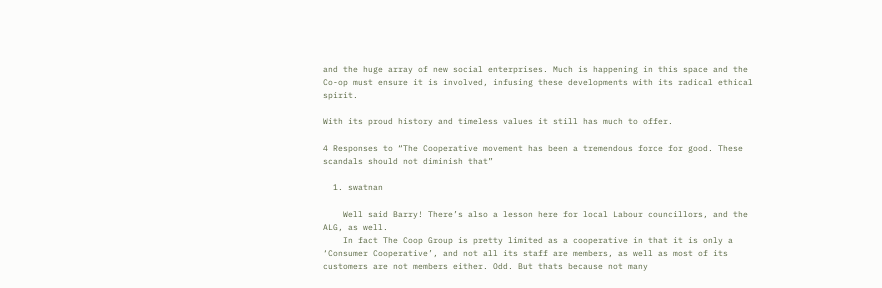and the huge array of new social enterprises. Much is happening in this space and the Co-op must ensure it is involved, infusing these developments with its radical ethical spirit.

With its proud history and timeless values it still has much to offer.

4 Responses to “The Cooperative movement has been a tremendous force for good. These scandals should not diminish that”

  1. swatnan

    Well said Barry! There’s also a lesson here for local Labour councillors, and the ALG, as well.
    In fact The Coop Group is pretty limited as a cooperative in that it is only a ‘Consumer Cooperative’, and not all its staff are members, as well as most of its customers are not members either. Odd. But thats because not many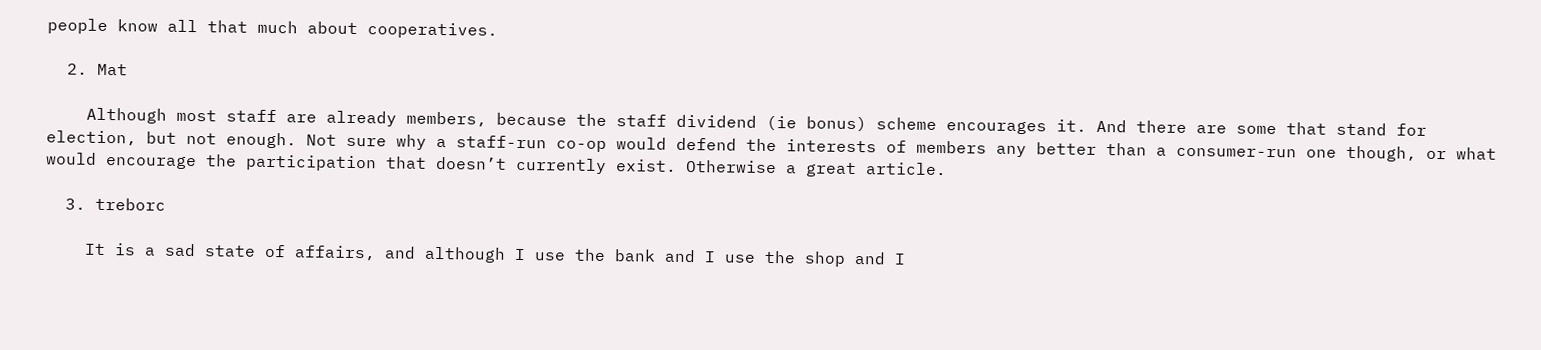people know all that much about cooperatives.

  2. Mat

    Although most staff are already members, because the staff dividend (ie bonus) scheme encourages it. And there are some that stand for election, but not enough. Not sure why a staff-run co-op would defend the interests of members any better than a consumer-run one though, or what would encourage the participation that doesn’t currently exist. Otherwise a great article.

  3. treborc

    It is a sad state of affairs, and although I use the bank and I use the shop and I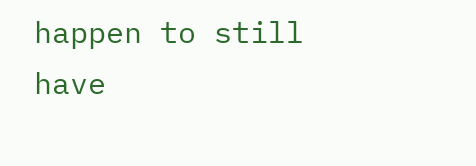happen to still have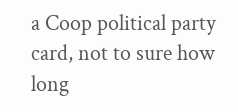a Coop political party card, not to sure how long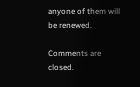anyone of them will be renewed.

Comments are closed.